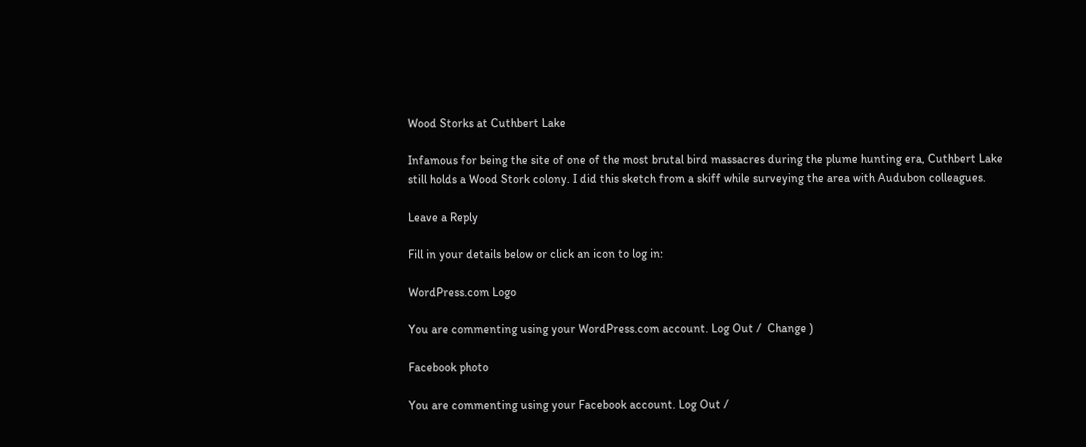Wood Storks at Cuthbert Lake

Infamous for being the site of one of the most brutal bird massacres during the plume hunting era, Cuthbert Lake still holds a Wood Stork colony. I did this sketch from a skiff while surveying the area with Audubon colleagues.

Leave a Reply

Fill in your details below or click an icon to log in:

WordPress.com Logo

You are commenting using your WordPress.com account. Log Out /  Change )

Facebook photo

You are commenting using your Facebook account. Log Out /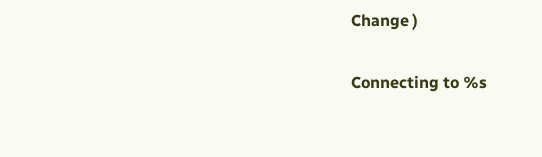Change )

Connecting to %s